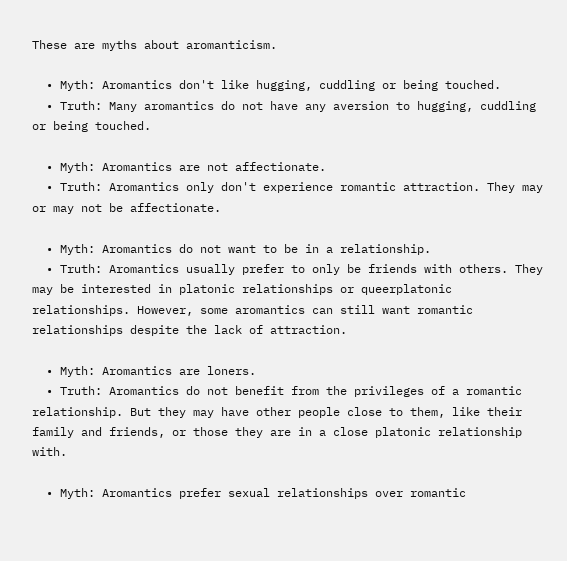These are myths about aromanticism.

  • Myth: Aromantics don't like hugging, cuddling or being touched.
  • Truth: Many aromantics do not have any aversion to hugging, cuddling or being touched.

  • Myth: Aromantics are not affectionate.
  • Truth: Aromantics only don't experience romantic attraction. They may or may not be affectionate.

  • Myth: Aromantics do not want to be in a relationship.
  • Truth: Aromantics usually prefer to only be friends with others. They may be interested in platonic relationships or queerplatonic relationships. However, some aromantics can still want romantic relationships despite the lack of attraction.

  • Myth: Aromantics are loners.
  • Truth: Aromantics do not benefit from the privileges of a romantic relationship. But they may have other people close to them, like their family and friends, or those they are in a close platonic relationship with.

  • Myth: Aromantics prefer sexual relationships over romantic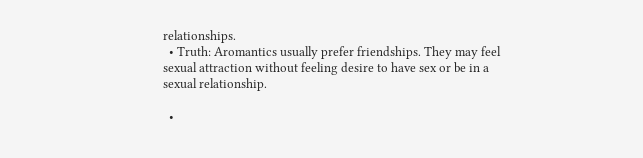relationships.
  • Truth: Aromantics usually prefer friendships. They may feel sexual attraction without feeling desire to have sex or be in a sexual relationship.

  •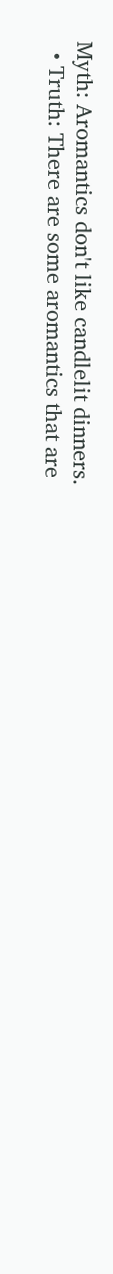Myth: Aromantics don't like candlelit dinners.
  • Truth: There are some aromantics that are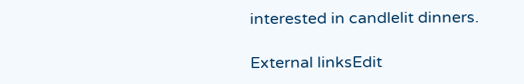interested in candlelit dinners.

External linksEdit